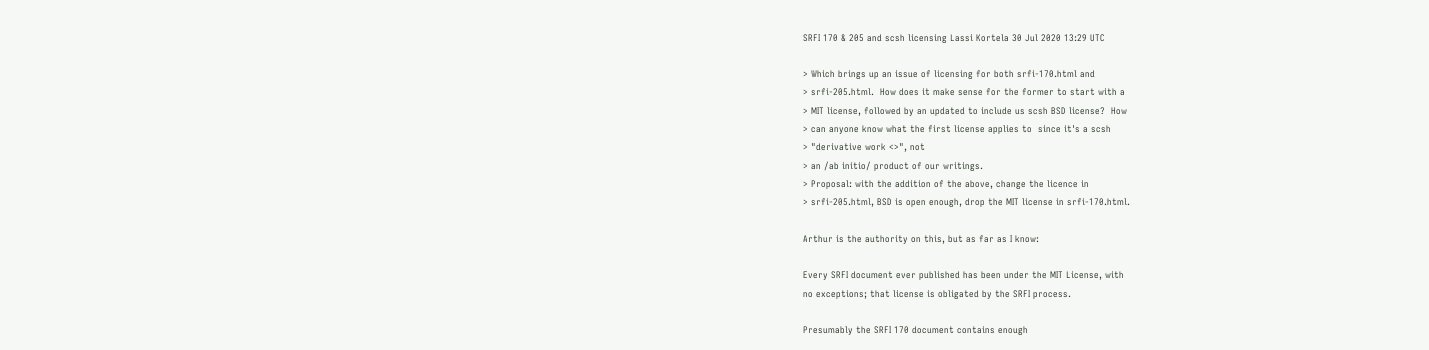SRFI 170 & 205 and scsh licensing Lassi Kortela 30 Jul 2020 13:29 UTC

> Which brings up an issue of licensing for both srfi-170.html and
> srfi-205.html.  How does it make sense for the former to start with a
> MIT license, followed by an updated to include us scsh BSD license?  How
> can anyone know what the first license applies to  since it's a scsh
> "derivative work <>", not
> an /ab initio/ product of our writings.
> Proposal: with the addition of the above, change the licence in
> srfi-205.html, BSD is open enough, drop the MIT license in srfi-170.html.

Arthur is the authority on this, but as far as I know:

Every SRFI document ever published has been under the MIT License, with
no exceptions; that license is obligated by the SRFI process.

Presumably the SRFI 170 document contains enough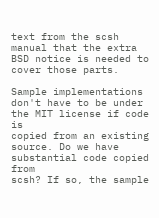text from the scsh
manual that the extra BSD notice is needed to cover those parts.

Sample implementations don't have to be under the MIT license if code is
copied from an existing source. Do we have substantial code copied from
scsh? If so, the sample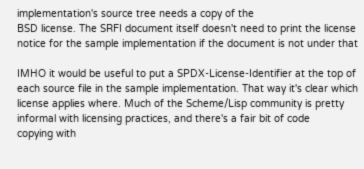implementation's source tree needs a copy of the
BSD license. The SRFI document itself doesn't need to print the license
notice for the sample implementation if the document is not under that

IMHO it would be useful to put a SPDX-License-Identifier at the top of
each source file in the sample implementation. That way it's clear which
license applies where. Much of the Scheme/Lisp community is pretty
informal with licensing practices, and there's a fair bit of code
copying with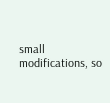small modifications, so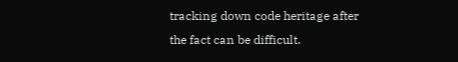tracking down code heritage after
the fact can be difficult.